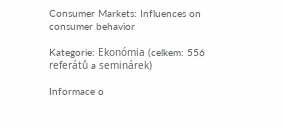Consumer Markets: Influences on consumer behavior

Kategorie: Ekonómia (celkem: 556 referátů a seminárek)

Informace o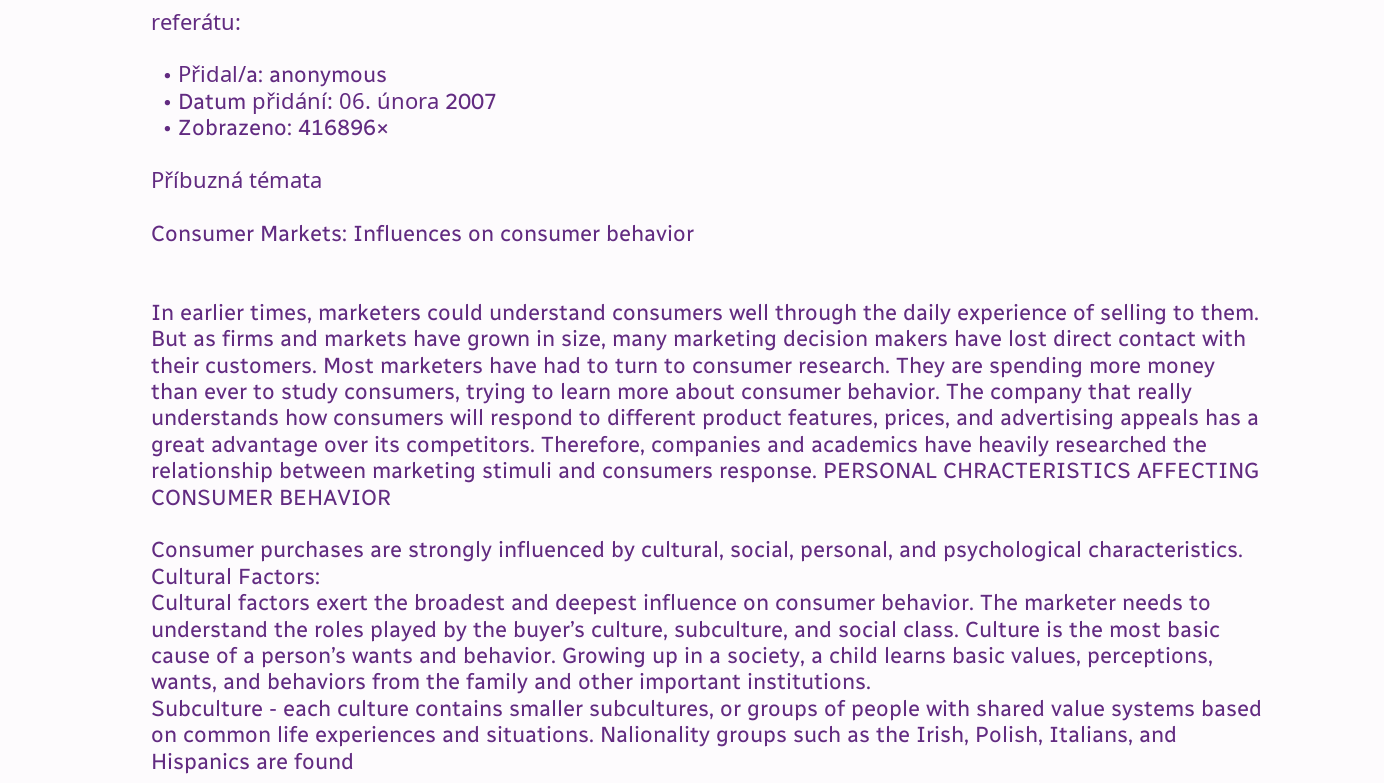referátu:

  • Přidal/a: anonymous
  • Datum přidání: 06. února 2007
  • Zobrazeno: 416896×

Příbuzná témata

Consumer Markets: Influences on consumer behavior


In earlier times, marketers could understand consumers well through the daily experience of selling to them. But as firms and markets have grown in size, many marketing decision makers have lost direct contact with their customers. Most marketers have had to turn to consumer research. They are spending more money than ever to study consumers, trying to learn more about consumer behavior. The company that really understands how consumers will respond to different product features, prices, and advertising appeals has a great advantage over its competitors. Therefore, companies and academics have heavily researched the relationship between marketing stimuli and consumers response. PERSONAL CHRACTERISTICS AFFECTING CONSUMER BEHAVIOR

Consumer purchases are strongly influenced by cultural, social, personal, and psychological characteristics. Cultural Factors:
Cultural factors exert the broadest and deepest influence on consumer behavior. The marketer needs to understand the roles played by the buyer’s culture, subculture, and social class. Culture is the most basic cause of a person’s wants and behavior. Growing up in a society, a child learns basic values, perceptions, wants, and behaviors from the family and other important institutions.
Subculture - each culture contains smaller subcultures, or groups of people with shared value systems based on common life experiences and situations. Nalionality groups such as the Irish, Polish, Italians, and Hispanics are found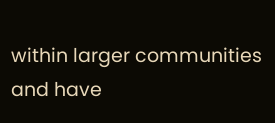within larger communities and have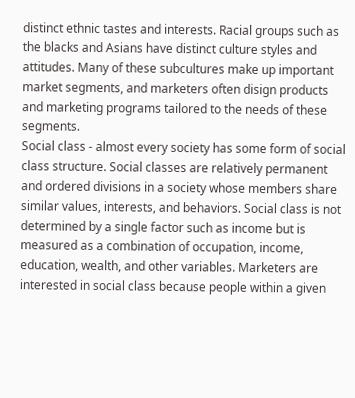distinct ethnic tastes and interests. Racial groups such as the blacks and Asians have distinct culture styles and attitudes. Many of these subcultures make up important market segments, and marketers often disign products and marketing programs tailored to the needs of these segments.
Social class - almost every society has some form of social class structure. Social classes are relatively permanent and ordered divisions in a society whose members share similar values, interests, and behaviors. Social class is not determined by a single factor such as income but is measured as a combination of occupation, income, education, wealth, and other variables. Marketers are interested in social class because people within a given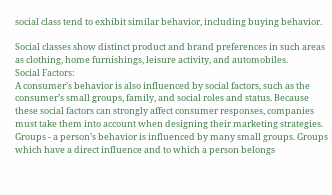social class tend to exhibit similar behavior, including buying behavior.

Social classes show distinct product and brand preferences in such areas as clothing, home furnishings, leisure activity, and automobiles.
Social Factors:
A consumer’s behavior is also influenced by social factors, such as the consumer’s small groups, family, and social roles and status. Because these social factors can strongly affect consumer responses, companies must take them into account when designing their marketing strategies.
Groups - a person’s behavior is influenced by many small groups. Groups which have a direct influence and to which a person belongs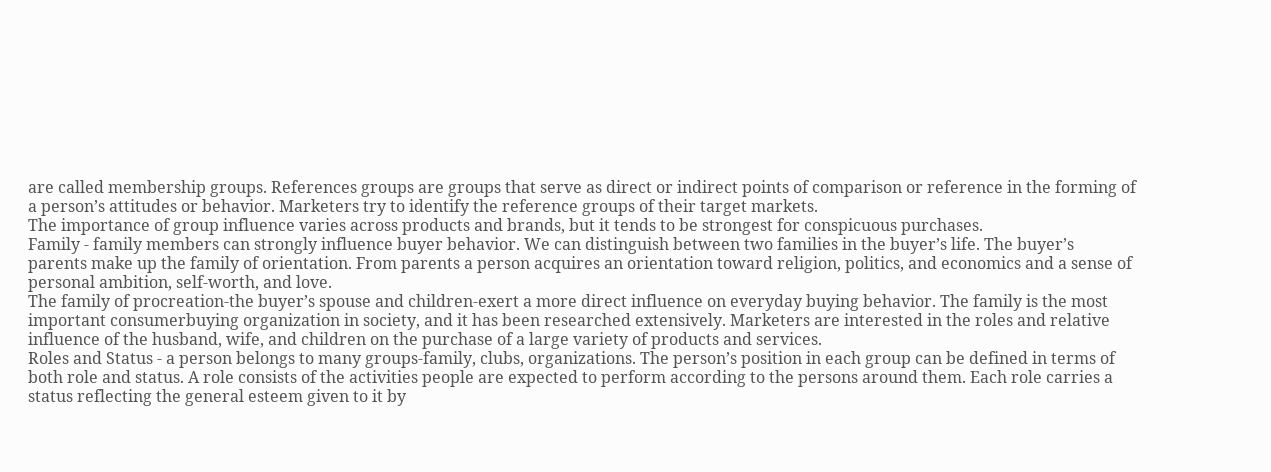are called membership groups. References groups are groups that serve as direct or indirect points of comparison or reference in the forming of a person’s attitudes or behavior. Marketers try to identify the reference groups of their target markets.
The importance of group influence varies across products and brands, but it tends to be strongest for conspicuous purchases.
Family - family members can strongly influence buyer behavior. We can distinguish between two families in the buyer’s life. The buyer’s parents make up the family of orientation. From parents a person acquires an orientation toward religion, politics, and economics and a sense of personal ambition, self-worth, and love.
The family of procreation-the buyer’s spouse and children-exert a more direct influence on everyday buying behavior. The family is the most important consumerbuying organization in society, and it has been researched extensively. Marketers are interested in the roles and relative influence of the husband, wife, and children on the purchase of a large variety of products and services.
Roles and Status - a person belongs to many groups-family, clubs, organizations. The person’s position in each group can be defined in terms of both role and status. A role consists of the activities people are expected to perform according to the persons around them. Each role carries a status reflecting the general esteem given to it by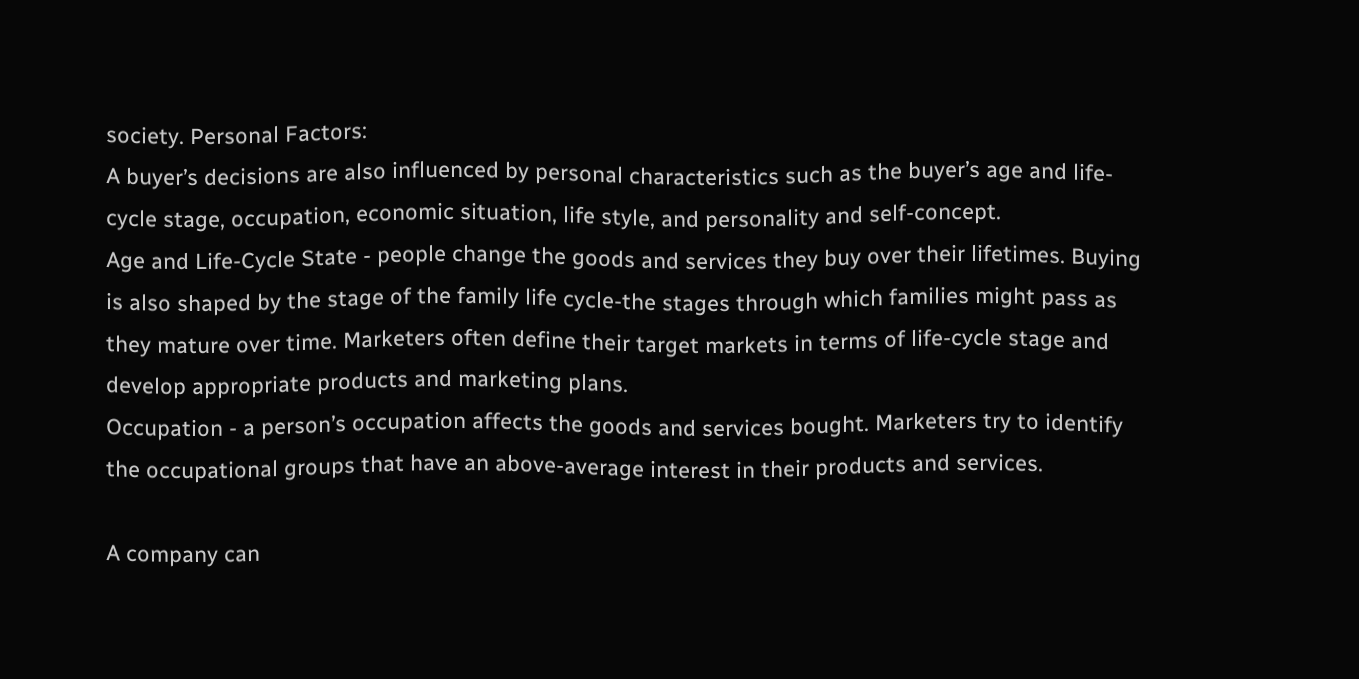society. Personal Factors:
A buyer’s decisions are also influenced by personal characteristics such as the buyer’s age and life-cycle stage, occupation, economic situation, life style, and personality and self-concept.
Age and Life-Cycle State - people change the goods and services they buy over their lifetimes. Buying is also shaped by the stage of the family life cycle-the stages through which families might pass as they mature over time. Marketers often define their target markets in terms of life-cycle stage and develop appropriate products and marketing plans.
Occupation - a person’s occupation affects the goods and services bought. Marketers try to identify the occupational groups that have an above-average interest in their products and services.

A company can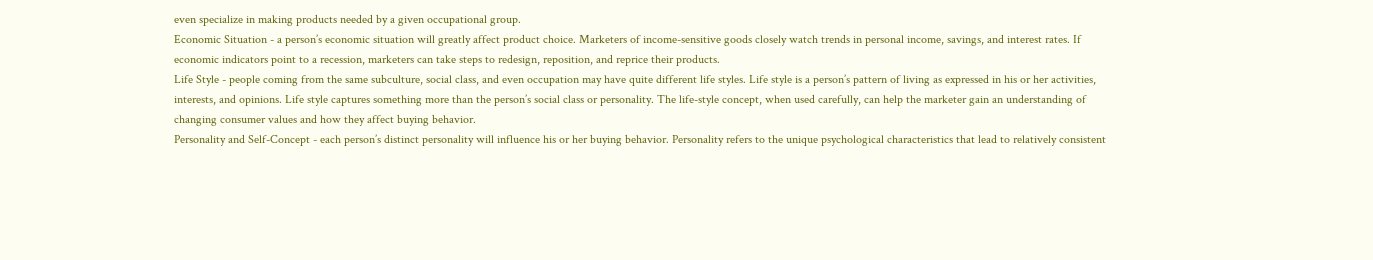even specialize in making products needed by a given occupational group.
Economic Situation - a person’s economic situation will greatly affect product choice. Marketers of income-sensitive goods closely watch trends in personal income, savings, and interest rates. If economic indicators point to a recession, marketers can take steps to redesign, reposition, and reprice their products.
Life Style - people coming from the same subculture, social class, and even occupation may have quite different life styles. Life style is a person’s pattern of living as expressed in his or her activities, interests, and opinions. Life style captures something more than the person’s social class or personality. The life-style concept, when used carefully, can help the marketer gain an understanding of changing consumer values and how they affect buying behavior.
Personality and Self-Concept - each person’s distinct personality will influence his or her buying behavior. Personality refers to the unique psychological characteristics that lead to relatively consistent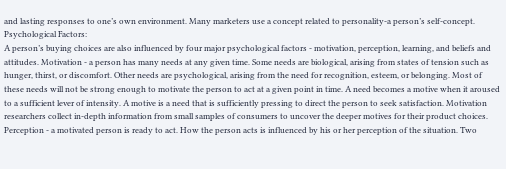and lasting responses to one’s own environment. Many marketers use a concept related to personality-a person’s self-concept. Psychological Factors:
A person’s buying choices are also influenced by four major psychological factors - motivation, perception, learning, and beliefs and attitudes. Motivation - a person has many needs at any given time. Some needs are biological, arising from states of tension such as hunger, thirst, or discomfort. Other needs are psychological, arising from the need for recognition, esteem, or belonging. Most of these needs will not be strong enough to motivate the person to act at a given point in time. A need becomes a motive when it aroused to a sufficient lever of intensity. A motive is a need that is sufficiently pressing to direct the person to seek satisfaction. Motivation researchers collect in-depth information from small samples of consumers to uncover the deeper motives for their product choices.
Perception - a motivated person is ready to act. How the person acts is influenced by his or her perception of the situation. Two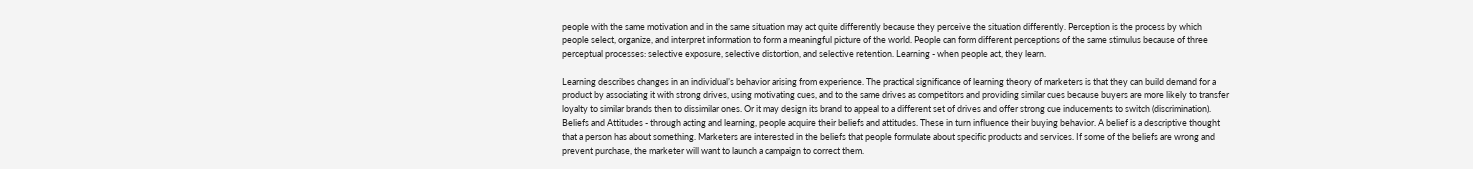people with the same motivation and in the same situation may act quite differently because they perceive the situation differently. Perception is the process by which people select, organize, and interpret information to form a meaningful picture of the world. People can form different perceptions of the same stimulus because of three perceptual processes: selective exposure, selective distortion, and selective retention. Learning - when people act, they learn.

Learning describes changes in an individual’s behavior arising from experience. The practical significance of learning theory of marketers is that they can build demand for a product by associating it with strong drives, using motivating cues, and to the same drives as competitors and providing similar cues because buyers are more likely to transfer loyalty to similar brands then to dissimilar ones. Or it may design its brand to appeal to a different set of drives and offer strong cue inducements to switch (discrimination). Beliefs and Attitudes - through acting and learning, people acquire their beliefs and attitudes. These in turn influence their buying behavior. A belief is a descriptive thought that a person has about something. Marketers are interested in the beliefs that people formulate about specific products and services. If some of the beliefs are wrong and prevent purchase, the marketer will want to launch a campaign to correct them.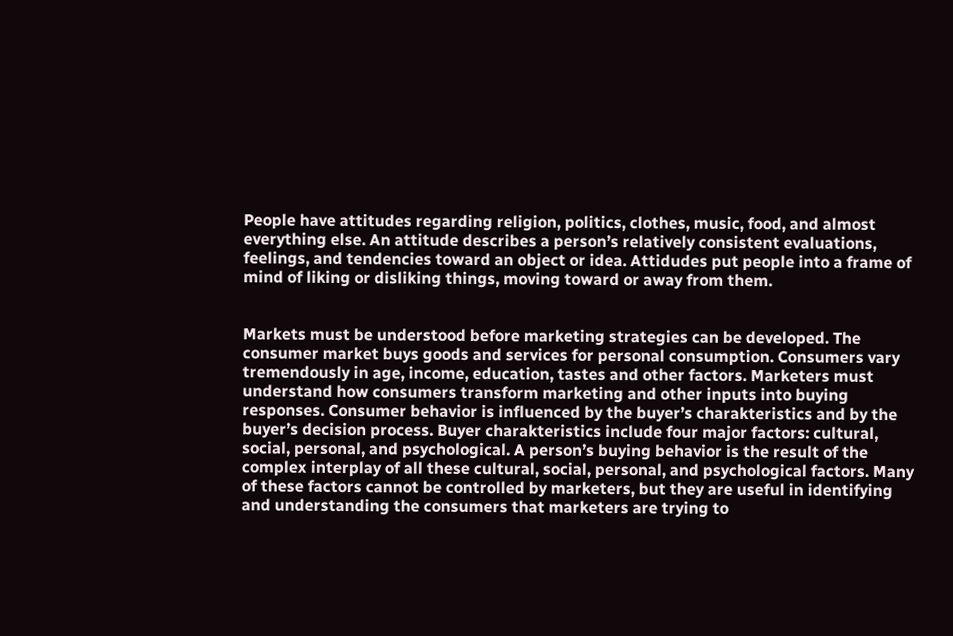People have attitudes regarding religion, politics, clothes, music, food, and almost everything else. An attitude describes a person’s relatively consistent evaluations, feelings, and tendencies toward an object or idea. Attidudes put people into a frame of mind of liking or disliking things, moving toward or away from them.


Markets must be understood before marketing strategies can be developed. The consumer market buys goods and services for personal consumption. Consumers vary tremendously in age, income, education, tastes and other factors. Marketers must understand how consumers transform marketing and other inputs into buying responses. Consumer behavior is influenced by the buyer’s charakteristics and by the buyer’s decision process. Buyer charakteristics include four major factors: cultural, social, personal, and psychological. A person’s buying behavior is the result of the complex interplay of all these cultural, social, personal, and psychological factors. Many of these factors cannot be controlled by marketers, but they are useful in identifying and understanding the consumers that marketers are trying to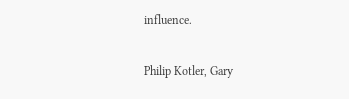influence.

Philip Kotler, Gary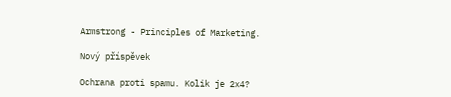Armstrong - Principles of Marketing.

Nový příspěvek

Ochrana proti spamu. Kolik je 2x4?